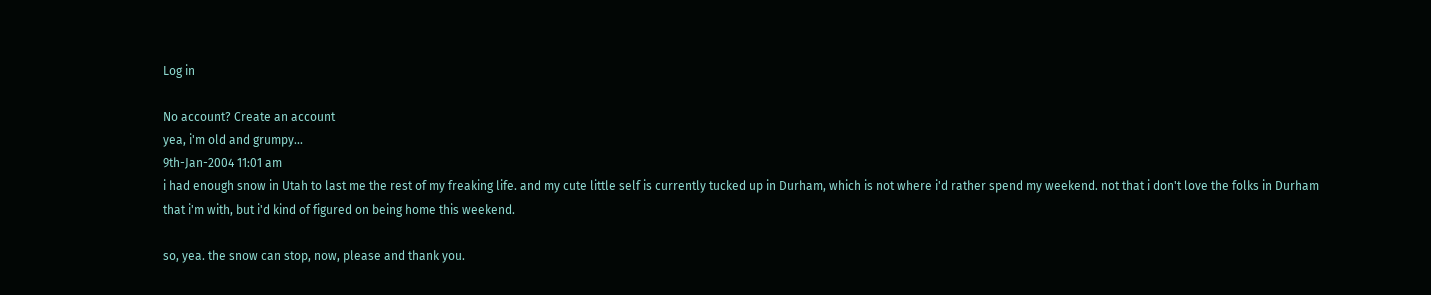Log in

No account? Create an account
yea, i'm old and grumpy...
9th-Jan-2004 11:01 am
i had enough snow in Utah to last me the rest of my freaking life. and my cute little self is currently tucked up in Durham, which is not where i'd rather spend my weekend. not that i don't love the folks in Durham that i'm with, but i'd kind of figured on being home this weekend.

so, yea. the snow can stop, now, please and thank you.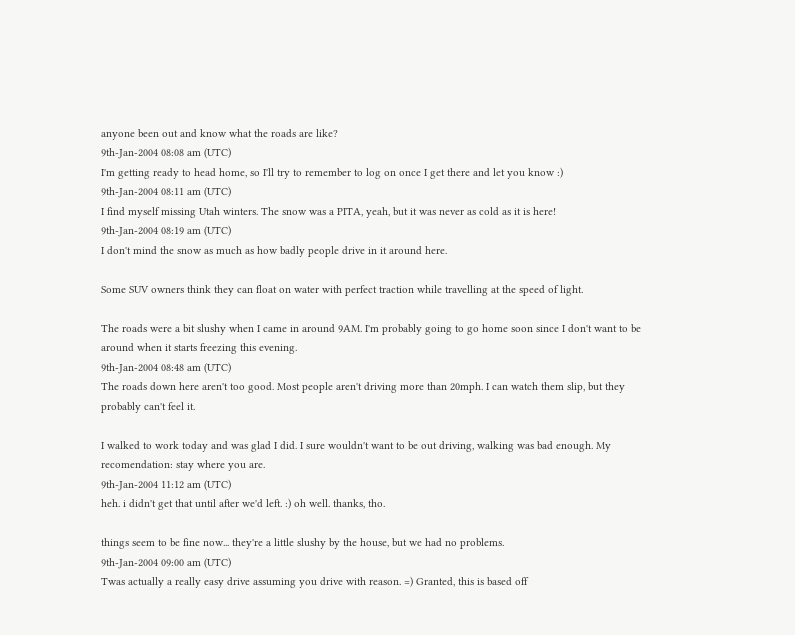anyone been out and know what the roads are like?
9th-Jan-2004 08:08 am (UTC)
I'm getting ready to head home, so I'll try to remember to log on once I get there and let you know :)
9th-Jan-2004 08:11 am (UTC)
I find myself missing Utah winters. The snow was a PITA, yeah, but it was never as cold as it is here!
9th-Jan-2004 08:19 am (UTC)
I don't mind the snow as much as how badly people drive in it around here.

Some SUV owners think they can float on water with perfect traction while travelling at the speed of light.

The roads were a bit slushy when I came in around 9AM. I'm probably going to go home soon since I don't want to be around when it starts freezing this evening.
9th-Jan-2004 08:48 am (UTC)
The roads down here aren't too good. Most people aren't driving more than 20mph. I can watch them slip, but they probably can't feel it.

I walked to work today and was glad I did. I sure wouldn't want to be out driving, walking was bad enough. My recomendation: stay where you are.
9th-Jan-2004 11:12 am (UTC)
heh. i didn't get that until after we'd left. :) oh well. thanks, tho.

things seem to be fine now... they're a little slushy by the house, but we had no problems.
9th-Jan-2004 09:00 am (UTC)
Twas actually a really easy drive assuming you drive with reason. =) Granted, this is based off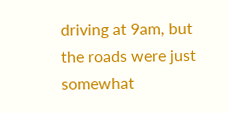driving at 9am, but the roads were just somewhat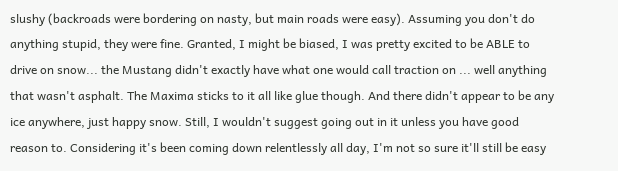slushy (backroads were bordering on nasty, but main roads were easy). Assuming you don't do anything stupid, they were fine. Granted, I might be biased, I was pretty excited to be ABLE to drive on snow... the Mustang didn't exactly have what one would call traction on ... well anything that wasn't asphalt. The Maxima sticks to it all like glue though. And there didn't appear to be any ice anywhere, just happy snow. Still, I wouldn't suggest going out in it unless you have good reason to. Considering it's been coming down relentlessly all day, I'm not so sure it'll still be easy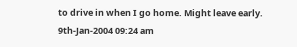to drive in when I go home. Might leave early.
9th-Jan-2004 09:24 am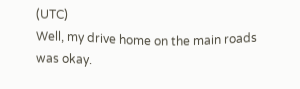(UTC)
Well, my drive home on the main roads was okay.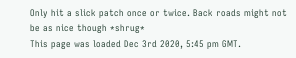Only hit a slick patch once or twice. Back roads might not be as nice though *shrug*
This page was loaded Dec 3rd 2020, 5:45 pm GMT.